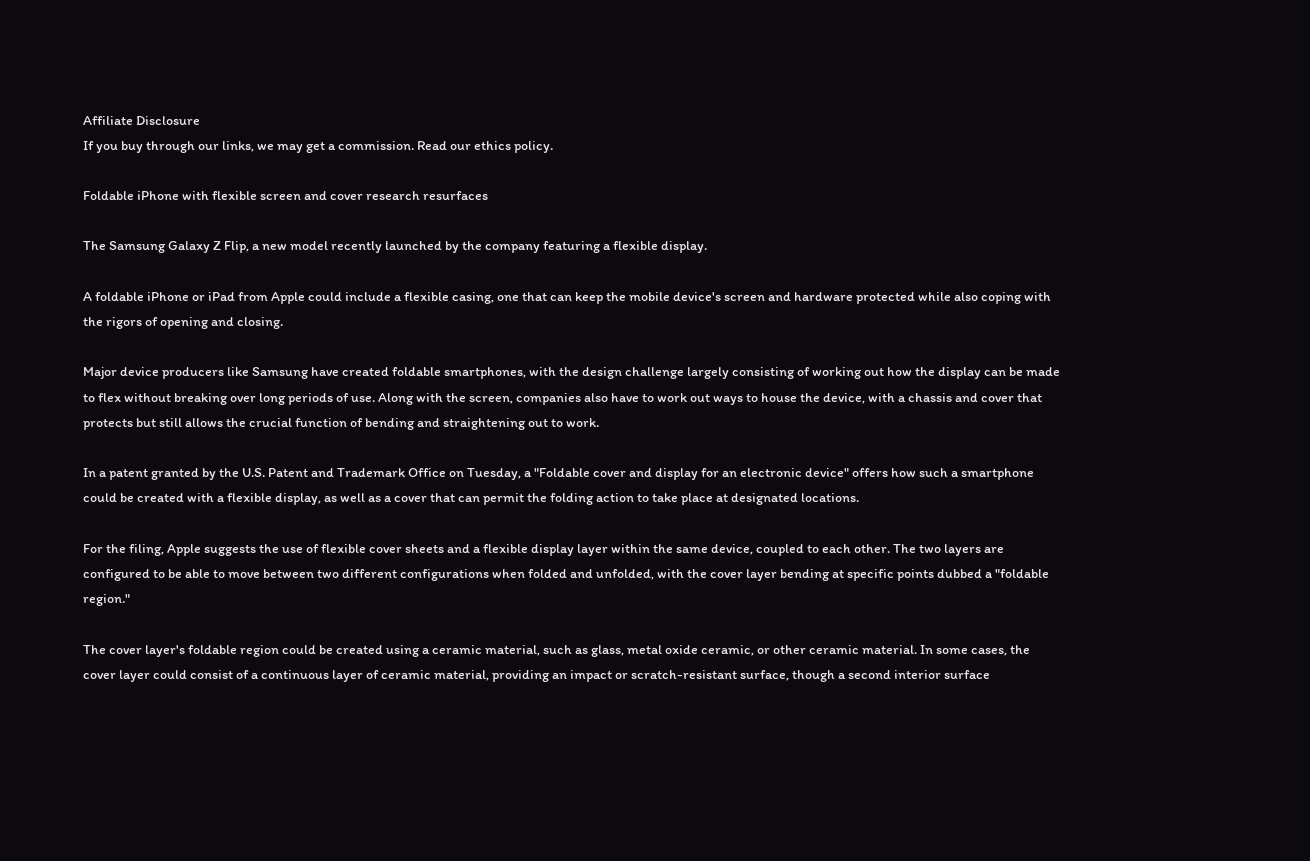Affiliate Disclosure
If you buy through our links, we may get a commission. Read our ethics policy.

Foldable iPhone with flexible screen and cover research resurfaces

The Samsung Galaxy Z Flip, a new model recently launched by the company featuring a flexible display.

A foldable iPhone or iPad from Apple could include a flexible casing, one that can keep the mobile device's screen and hardware protected while also coping with the rigors of opening and closing.

Major device producers like Samsung have created foldable smartphones, with the design challenge largely consisting of working out how the display can be made to flex without breaking over long periods of use. Along with the screen, companies also have to work out ways to house the device, with a chassis and cover that protects but still allows the crucial function of bending and straightening out to work.

In a patent granted by the U.S. Patent and Trademark Office on Tuesday, a "Foldable cover and display for an electronic device" offers how such a smartphone could be created with a flexible display, as well as a cover that can permit the folding action to take place at designated locations.

For the filing, Apple suggests the use of flexible cover sheets and a flexible display layer within the same device, coupled to each other. The two layers are configured to be able to move between two different configurations when folded and unfolded, with the cover layer bending at specific points dubbed a "foldable region."

The cover layer's foldable region could be created using a ceramic material, such as glass, metal oxide ceramic, or other ceramic material. In some cases, the cover layer could consist of a continuous layer of ceramic material, providing an impact or scratch-resistant surface, though a second interior surface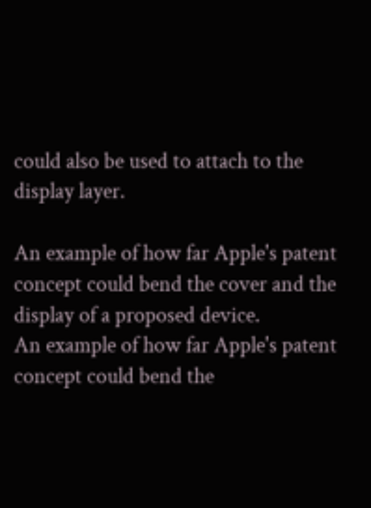could also be used to attach to the display layer.

An example of how far Apple's patent concept could bend the cover and the display of a proposed device.
An example of how far Apple's patent concept could bend the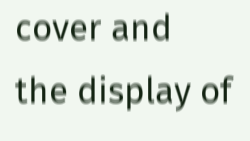cover and the display of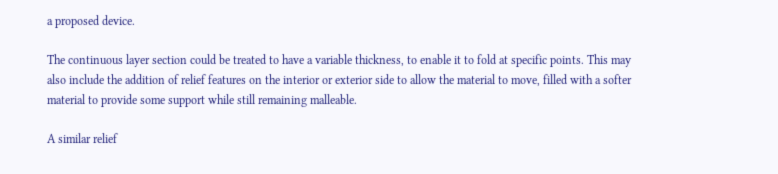a proposed device.

The continuous layer section could be treated to have a variable thickness, to enable it to fold at specific points. This may also include the addition of relief features on the interior or exterior side to allow the material to move, filled with a softer material to provide some support while still remaining malleable.

A similar relief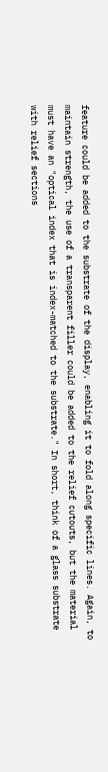feature could be added to the substrate of the display, enabling it to fold along specific lines. Again, to maintain strength, the use of a transparent filler could be added to the relief cutouts, but the material must have an "optical index that is index-matched to the substrate." In short, think of a glass substrate with relief sections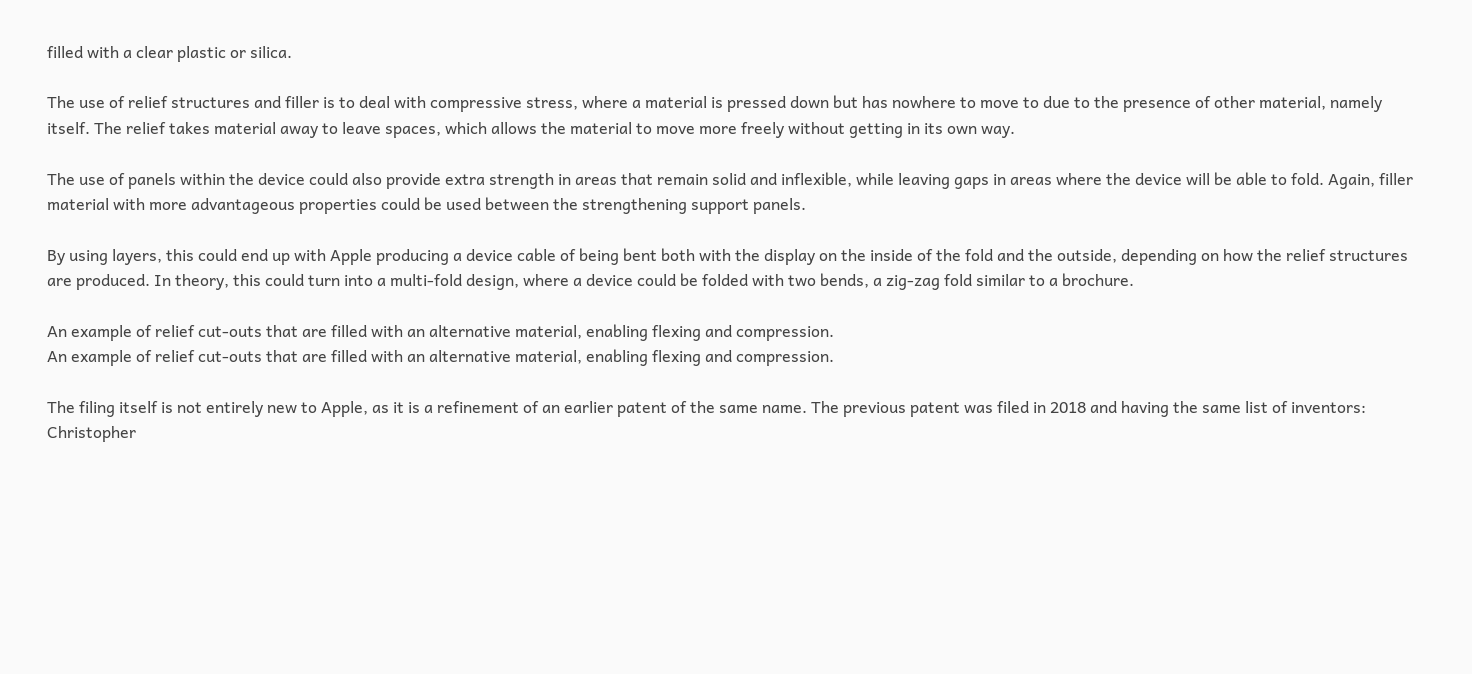filled with a clear plastic or silica.

The use of relief structures and filler is to deal with compressive stress, where a material is pressed down but has nowhere to move to due to the presence of other material, namely itself. The relief takes material away to leave spaces, which allows the material to move more freely without getting in its own way.

The use of panels within the device could also provide extra strength in areas that remain solid and inflexible, while leaving gaps in areas where the device will be able to fold. Again, filler material with more advantageous properties could be used between the strengthening support panels.

By using layers, this could end up with Apple producing a device cable of being bent both with the display on the inside of the fold and the outside, depending on how the relief structures are produced. In theory, this could turn into a multi-fold design, where a device could be folded with two bends, a zig-zag fold similar to a brochure.

An example of relief cut-outs that are filled with an alternative material, enabling flexing and compression.
An example of relief cut-outs that are filled with an alternative material, enabling flexing and compression.

The filing itself is not entirely new to Apple, as it is a refinement of an earlier patent of the same name. The previous patent was filed in 2018 and having the same list of inventors: Christopher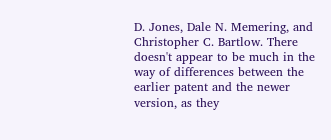D. Jones, Dale N. Memering, and Christopher C. Bartlow. There doesn't appear to be much in the way of differences between the earlier patent and the newer version, as they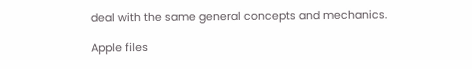deal with the same general concepts and mechanics.

Apple files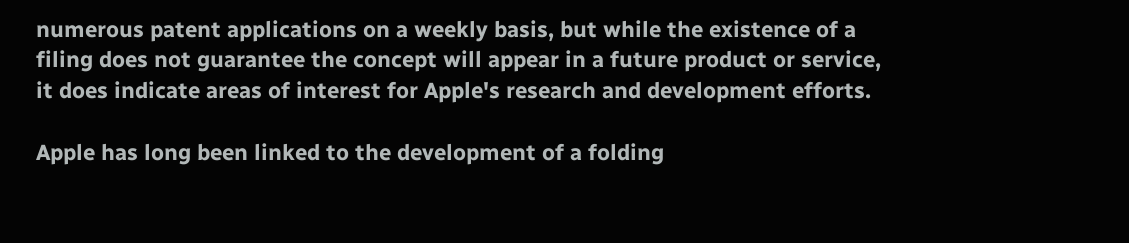numerous patent applications on a weekly basis, but while the existence of a filing does not guarantee the concept will appear in a future product or service, it does indicate areas of interest for Apple's research and development efforts.

Apple has long been linked to the development of a folding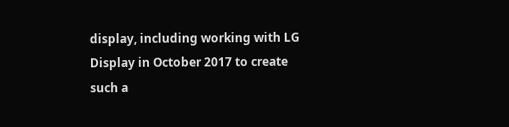display, including working with LG Display in October 2017 to create such a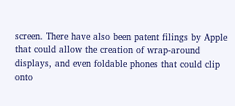screen. There have also been patent filings by Apple that could allow the creation of wrap-around displays, and even foldable phones that could clip onto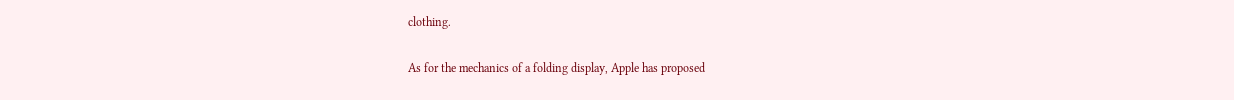clothing.

As for the mechanics of a folding display, Apple has proposed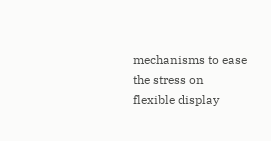mechanisms to ease the stress on flexible display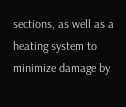sections, as well as a heating system to minimize damage by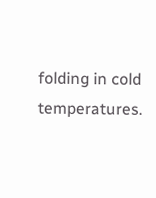folding in cold temperatures.